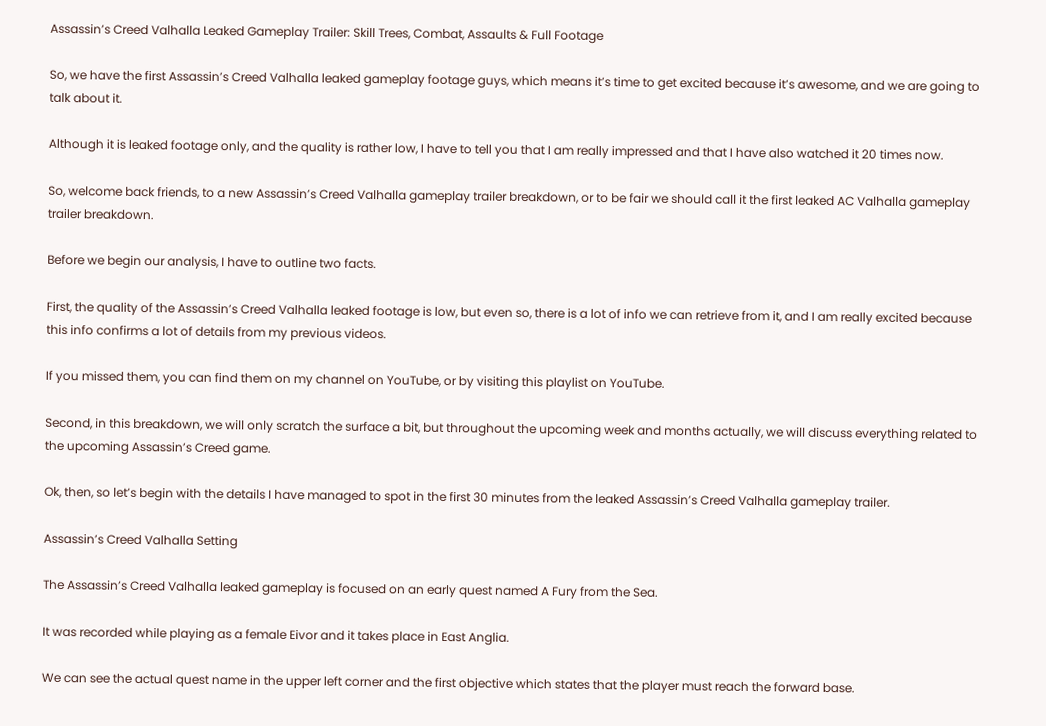Assassin’s Creed Valhalla Leaked Gameplay Trailer: Skill Trees, Combat, Assaults & Full Footage

So, we have the first Assassin’s Creed Valhalla leaked gameplay footage guys, which means it’s time to get excited because it’s awesome, and we are going to talk about it.

Although it is leaked footage only, and the quality is rather low, I have to tell you that I am really impressed and that I have also watched it 20 times now.

So, welcome back friends, to a new Assassin’s Creed Valhalla gameplay trailer breakdown, or to be fair we should call it the first leaked AC Valhalla gameplay trailer breakdown.

Before we begin our analysis, I have to outline two facts.

First, the quality of the Assassin’s Creed Valhalla leaked footage is low, but even so, there is a lot of info we can retrieve from it, and I am really excited because this info confirms a lot of details from my previous videos.

If you missed them, you can find them on my channel on YouTube, or by visiting this playlist on YouTube.

Second, in this breakdown, we will only scratch the surface a bit, but throughout the upcoming week and months actually, we will discuss everything related to the upcoming Assassin’s Creed game.

Ok, then, so let’s begin with the details I have managed to spot in the first 30 minutes from the leaked Assassin’s Creed Valhalla gameplay trailer.

Assassin’s Creed Valhalla Setting

The Assassin’s Creed Valhalla leaked gameplay is focused on an early quest named A Fury from the Sea.

It was recorded while playing as a female Eivor and it takes place in East Anglia.

We can see the actual quest name in the upper left corner and the first objective which states that the player must reach the forward base.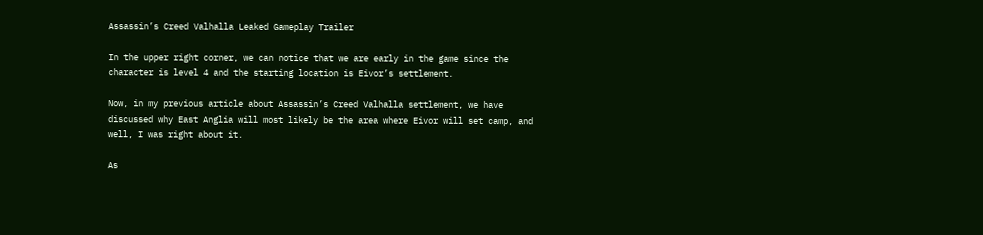Assassin’s Creed Valhalla Leaked Gameplay Trailer

In the upper right corner, we can notice that we are early in the game since the character is level 4 and the starting location is Eivor’s settlement.

Now, in my previous article about Assassin’s Creed Valhalla settlement, we have discussed why East Anglia will most likely be the area where Eivor will set camp, and well, I was right about it.

As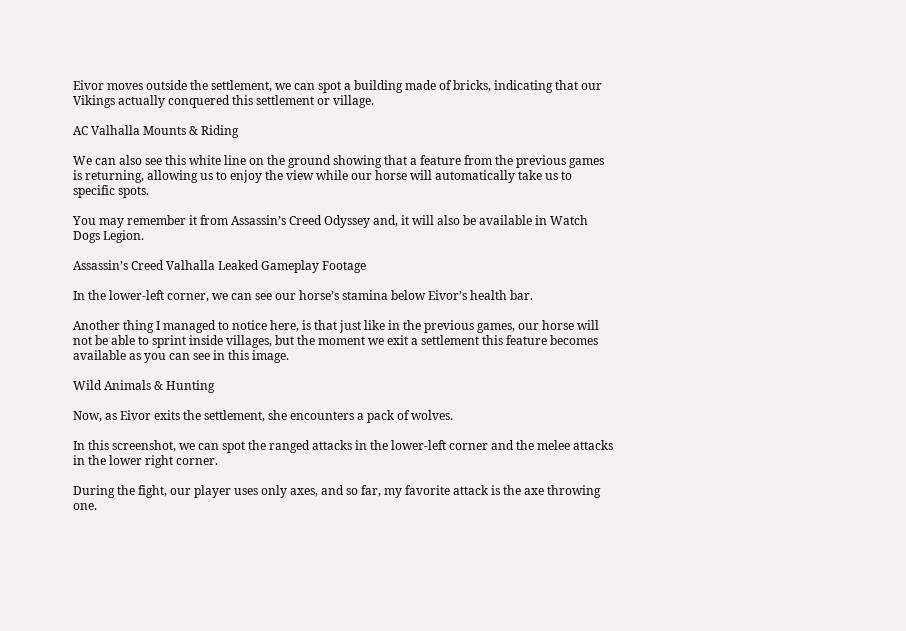Eivor moves outside the settlement, we can spot a building made of bricks, indicating that our Vikings actually conquered this settlement or village.

AC Valhalla Mounts & Riding

We can also see this white line on the ground showing that a feature from the previous games is returning, allowing us to enjoy the view while our horse will automatically take us to specific spots.

You may remember it from Assassin’s Creed Odyssey and, it will also be available in Watch Dogs Legion.

Assassin’s Creed Valhalla Leaked Gameplay Footage

In the lower-left corner, we can see our horse’s stamina below Eivor’s health bar.

Another thing I managed to notice here, is that just like in the previous games, our horse will not be able to sprint inside villages, but the moment we exit a settlement this feature becomes available as you can see in this image.

Wild Animals & Hunting

Now, as Eivor exits the settlement, she encounters a pack of wolves.

In this screenshot, we can spot the ranged attacks in the lower-left corner and the melee attacks in the lower right corner.

During the fight, our player uses only axes, and so far, my favorite attack is the axe throwing one.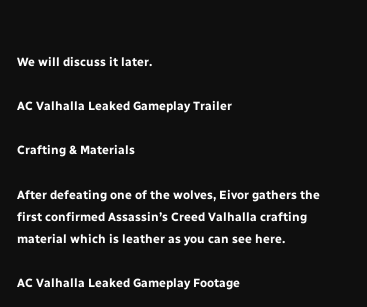We will discuss it later.

AC Valhalla Leaked Gameplay Trailer

Crafting & Materials

After defeating one of the wolves, Eivor gathers the first confirmed Assassin’s Creed Valhalla crafting material which is leather as you can see here.

AC Valhalla Leaked Gameplay Footage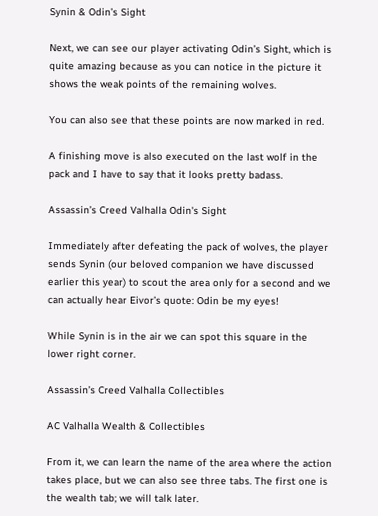Synin & Odin’s Sight

Next, we can see our player activating Odin’s Sight, which is quite amazing because as you can notice in the picture it shows the weak points of the remaining wolves.

You can also see that these points are now marked in red.

A finishing move is also executed on the last wolf in the pack and I have to say that it looks pretty badass.

Assassin’s Creed Valhalla Odin's Sight

Immediately after defeating the pack of wolves, the player sends Synin (our beloved companion we have discussed earlier this year) to scout the area only for a second and we can actually hear Eivor’s quote: Odin be my eyes!

While Synin is in the air we can spot this square in the lower right corner.

Assassin’s Creed Valhalla Collectibles

AC Valhalla Wealth & Collectibles

From it, we can learn the name of the area where the action takes place, but we can also see three tabs. The first one is the wealth tab; we will talk later.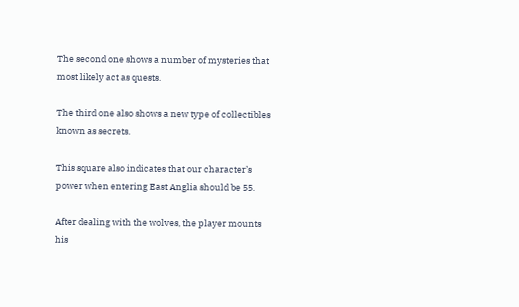The second one shows a number of mysteries that most likely act as quests.

The third one also shows a new type of collectibles known as secrets.

This square also indicates that our character’s power when entering East Anglia should be 55.

After dealing with the wolves, the player mounts his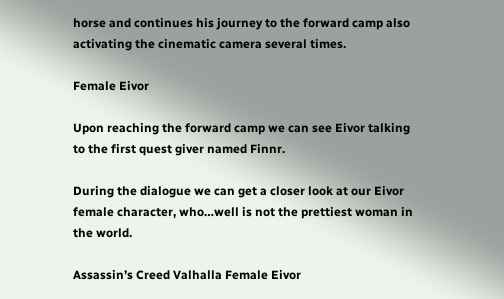horse and continues his journey to the forward camp also activating the cinematic camera several times.

Female Eivor

Upon reaching the forward camp we can see Eivor talking to the first quest giver named Finnr.

During the dialogue we can get a closer look at our Eivor female character, who…well is not the prettiest woman in the world.

Assassin’s Creed Valhalla Female Eivor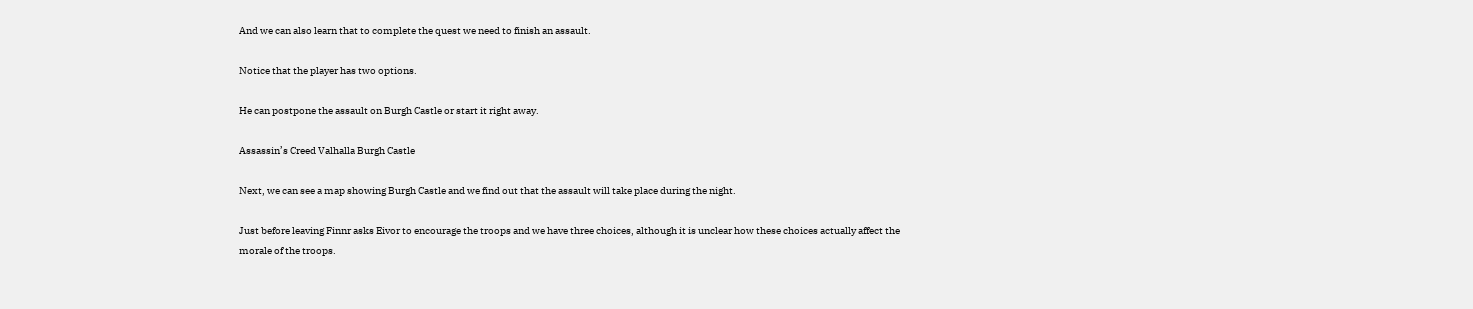And we can also learn that to complete the quest we need to finish an assault.

Notice that the player has two options.

He can postpone the assault on Burgh Castle or start it right away.

Assassin’s Creed Valhalla Burgh Castle

Next, we can see a map showing Burgh Castle and we find out that the assault will take place during the night.

Just before leaving Finnr asks Eivor to encourage the troops and we have three choices, although it is unclear how these choices actually affect the morale of the troops.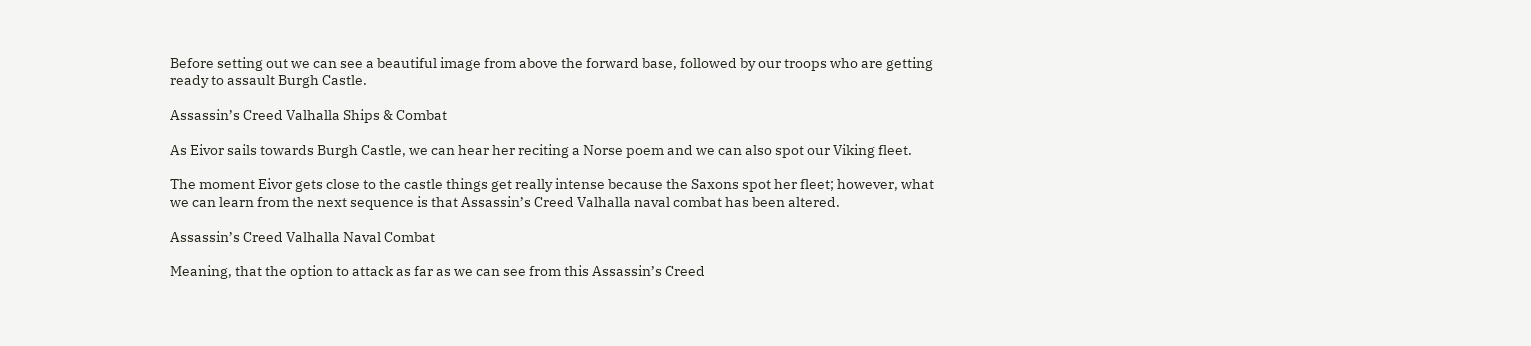Before setting out we can see a beautiful image from above the forward base, followed by our troops who are getting ready to assault Burgh Castle.

Assassin’s Creed Valhalla Ships & Combat

As Eivor sails towards Burgh Castle, we can hear her reciting a Norse poem and we can also spot our Viking fleet.

The moment Eivor gets close to the castle things get really intense because the Saxons spot her fleet; however, what we can learn from the next sequence is that Assassin’s Creed Valhalla naval combat has been altered.

Assassin’s Creed Valhalla Naval Combat

Meaning, that the option to attack as far as we can see from this Assassin’s Creed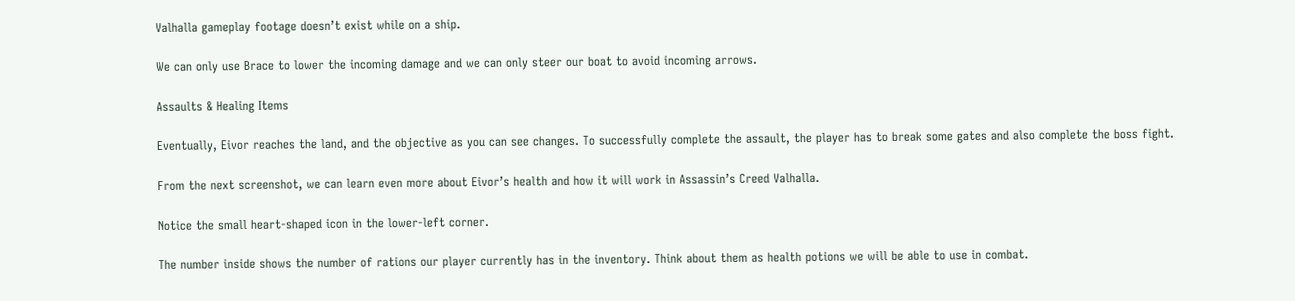Valhalla gameplay footage doesn’t exist while on a ship.

We can only use Brace to lower the incoming damage and we can only steer our boat to avoid incoming arrows.

Assaults & Healing Items

Eventually, Eivor reaches the land, and the objective as you can see changes. To successfully complete the assault, the player has to break some gates and also complete the boss fight.

From the next screenshot, we can learn even more about Eivor’s health and how it will work in Assassin’s Creed Valhalla.

Notice the small heart-shaped icon in the lower-left corner.

The number inside shows the number of rations our player currently has in the inventory. Think about them as health potions we will be able to use in combat.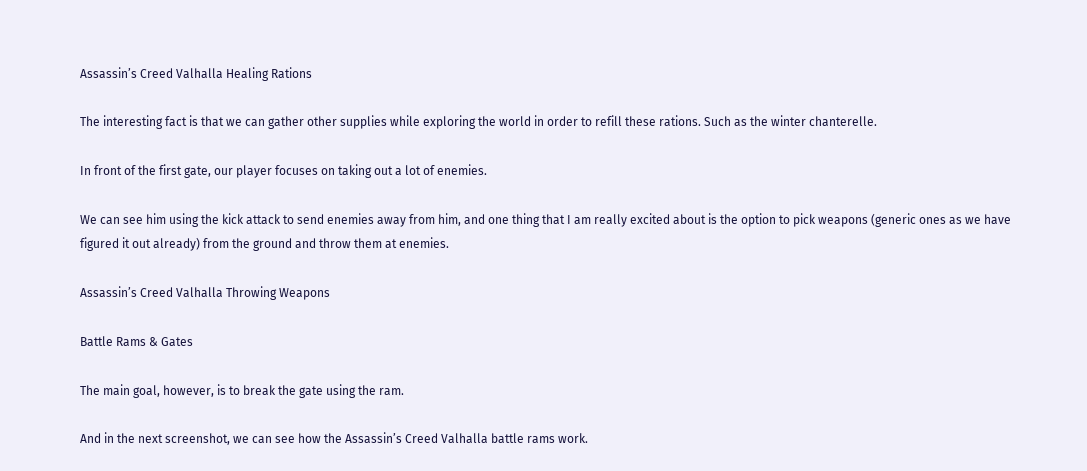Assassin’s Creed Valhalla Healing Rations

The interesting fact is that we can gather other supplies while exploring the world in order to refill these rations. Such as the winter chanterelle.

In front of the first gate, our player focuses on taking out a lot of enemies.

We can see him using the kick attack to send enemies away from him, and one thing that I am really excited about is the option to pick weapons (generic ones as we have figured it out already) from the ground and throw them at enemies.

Assassin’s Creed Valhalla Throwing Weapons

Battle Rams & Gates

The main goal, however, is to break the gate using the ram.

And in the next screenshot, we can see how the Assassin’s Creed Valhalla battle rams work.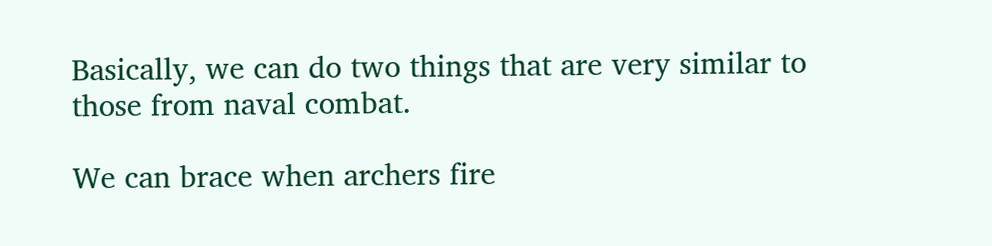Basically, we can do two things that are very similar to those from naval combat.

We can brace when archers fire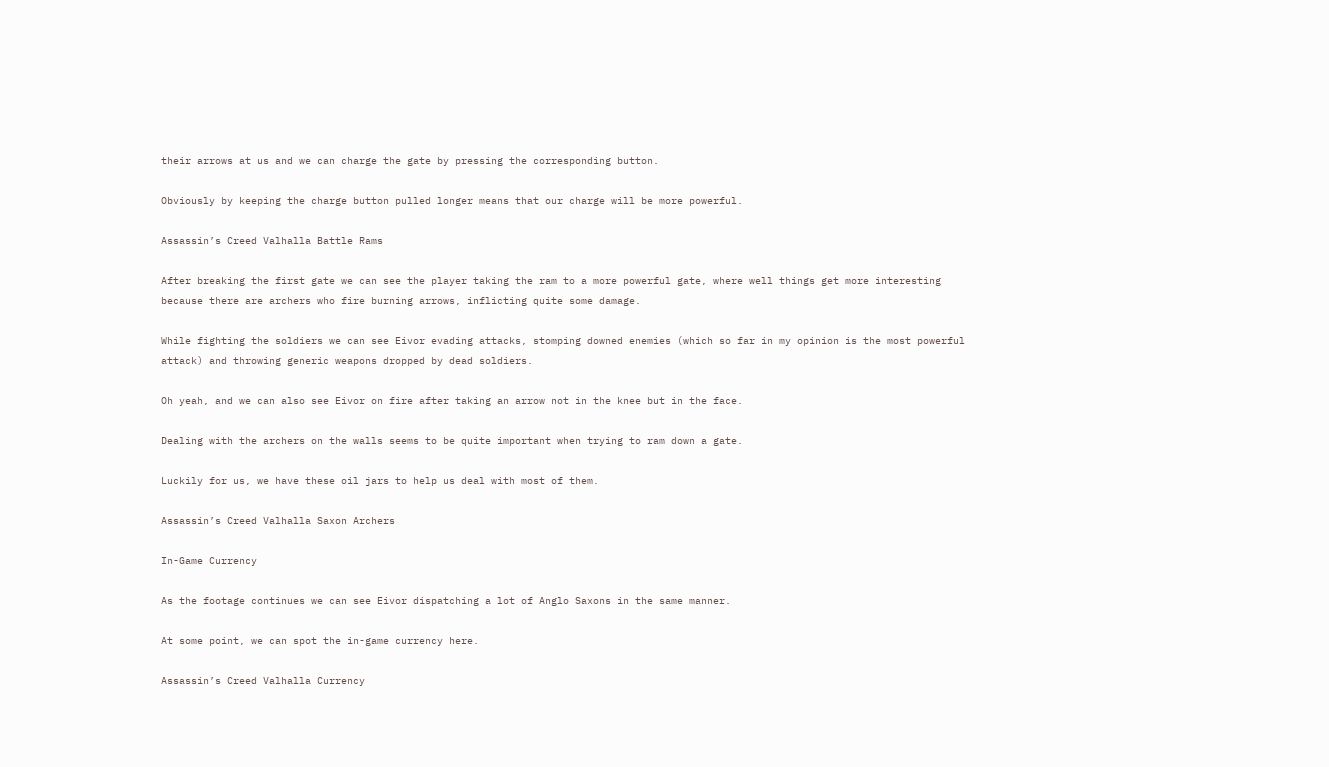their arrows at us and we can charge the gate by pressing the corresponding button.

Obviously by keeping the charge button pulled longer means that our charge will be more powerful.

Assassin’s Creed Valhalla Battle Rams

After breaking the first gate we can see the player taking the ram to a more powerful gate, where well things get more interesting because there are archers who fire burning arrows, inflicting quite some damage.

While fighting the soldiers we can see Eivor evading attacks, stomping downed enemies (which so far in my opinion is the most powerful attack) and throwing generic weapons dropped by dead soldiers.

Oh yeah, and we can also see Eivor on fire after taking an arrow not in the knee but in the face.

Dealing with the archers on the walls seems to be quite important when trying to ram down a gate.

Luckily for us, we have these oil jars to help us deal with most of them.

Assassin’s Creed Valhalla Saxon Archers

In-Game Currency

As the footage continues we can see Eivor dispatching a lot of Anglo Saxons in the same manner.

At some point, we can spot the in-game currency here.

Assassin’s Creed Valhalla Currency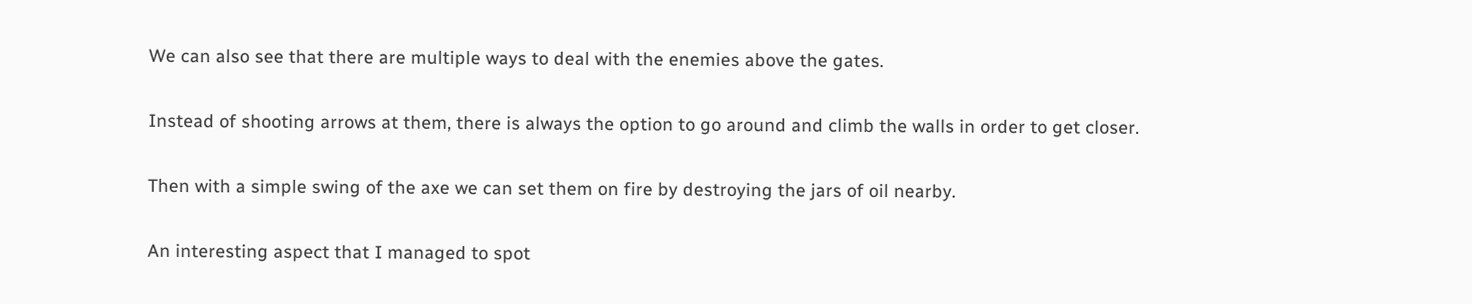We can also see that there are multiple ways to deal with the enemies above the gates.

Instead of shooting arrows at them, there is always the option to go around and climb the walls in order to get closer.

Then with a simple swing of the axe we can set them on fire by destroying the jars of oil nearby.

An interesting aspect that I managed to spot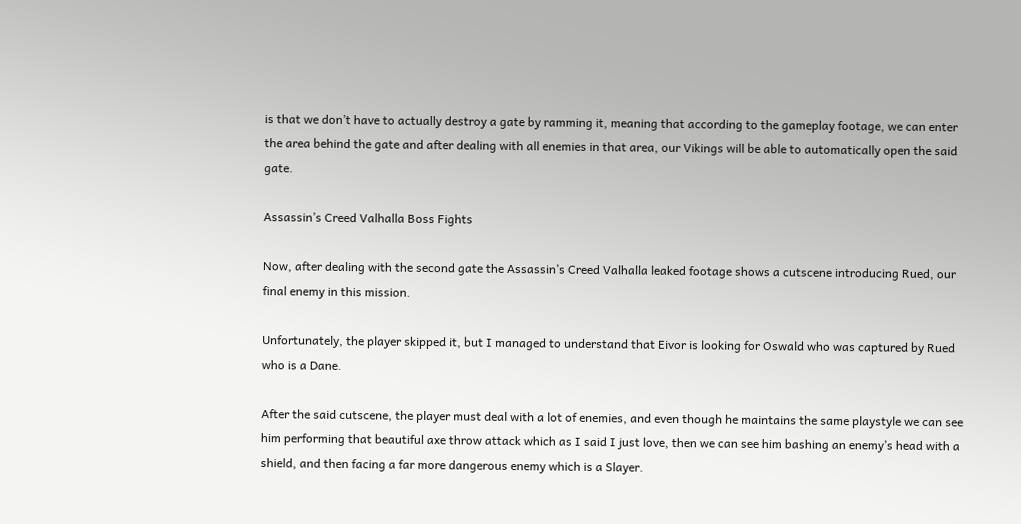is that we don’t have to actually destroy a gate by ramming it, meaning that according to the gameplay footage, we can enter the area behind the gate and after dealing with all enemies in that area, our Vikings will be able to automatically open the said gate.

Assassin’s Creed Valhalla Boss Fights

Now, after dealing with the second gate the Assassin’s Creed Valhalla leaked footage shows a cutscene introducing Rued, our final enemy in this mission.

Unfortunately, the player skipped it, but I managed to understand that Eivor is looking for Oswald who was captured by Rued who is a Dane.

After the said cutscene, the player must deal with a lot of enemies, and even though he maintains the same playstyle we can see him performing that beautiful axe throw attack which as I said I just love, then we can see him bashing an enemy’s head with a shield, and then facing a far more dangerous enemy which is a Slayer.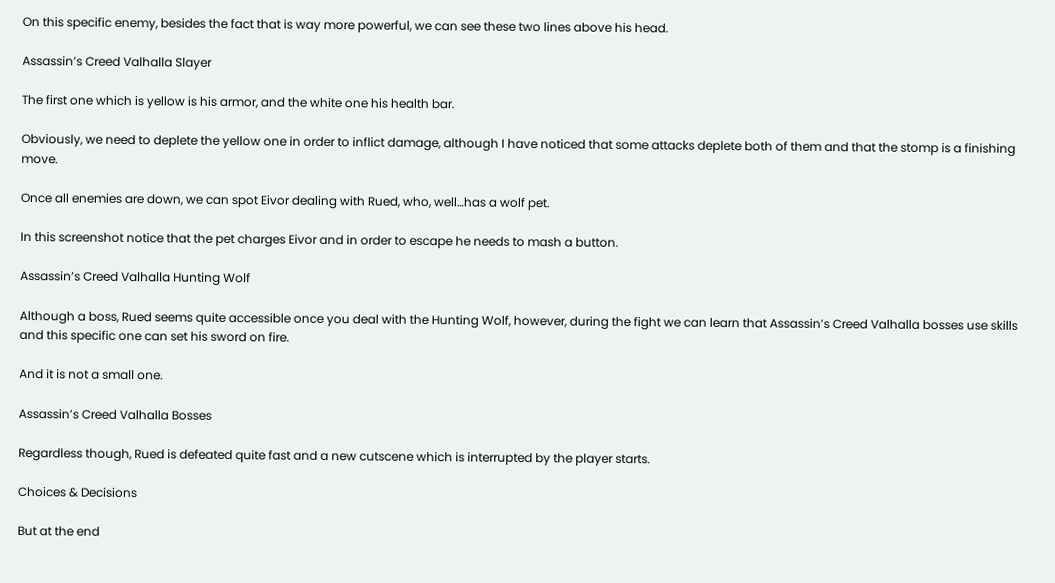On this specific enemy, besides the fact that is way more powerful, we can see these two lines above his head.

Assassin’s Creed Valhalla Slayer

The first one which is yellow is his armor, and the white one his health bar.

Obviously, we need to deplete the yellow one in order to inflict damage, although I have noticed that some attacks deplete both of them and that the stomp is a finishing move.

Once all enemies are down, we can spot Eivor dealing with Rued, who, well…has a wolf pet.

In this screenshot notice that the pet charges Eivor and in order to escape he needs to mash a button.

Assassin’s Creed Valhalla Hunting Wolf

Although a boss, Rued seems quite accessible once you deal with the Hunting Wolf, however, during the fight we can learn that Assassin’s Creed Valhalla bosses use skills and this specific one can set his sword on fire.

And it is not a small one.

Assassin’s Creed Valhalla Bosses

Regardless though, Rued is defeated quite fast and a new cutscene which is interrupted by the player starts.

Choices & Decisions

But at the end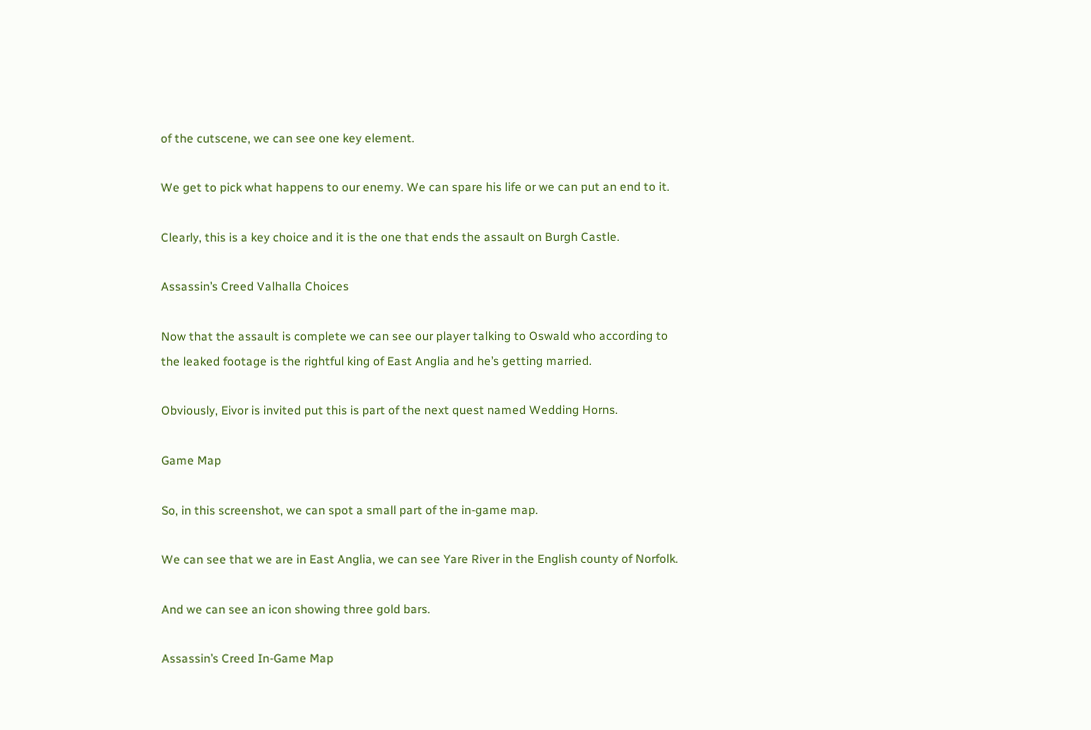of the cutscene, we can see one key element.

We get to pick what happens to our enemy. We can spare his life or we can put an end to it.

Clearly, this is a key choice and it is the one that ends the assault on Burgh Castle.

Assassin’s Creed Valhalla Choices

Now that the assault is complete we can see our player talking to Oswald who according to the leaked footage is the rightful king of East Anglia and he’s getting married.

Obviously, Eivor is invited put this is part of the next quest named Wedding Horns.

Game Map

So, in this screenshot, we can spot a small part of the in-game map.

We can see that we are in East Anglia, we can see Yare River in the English county of Norfolk.

And we can see an icon showing three gold bars.

Assassin’s Creed In-Game Map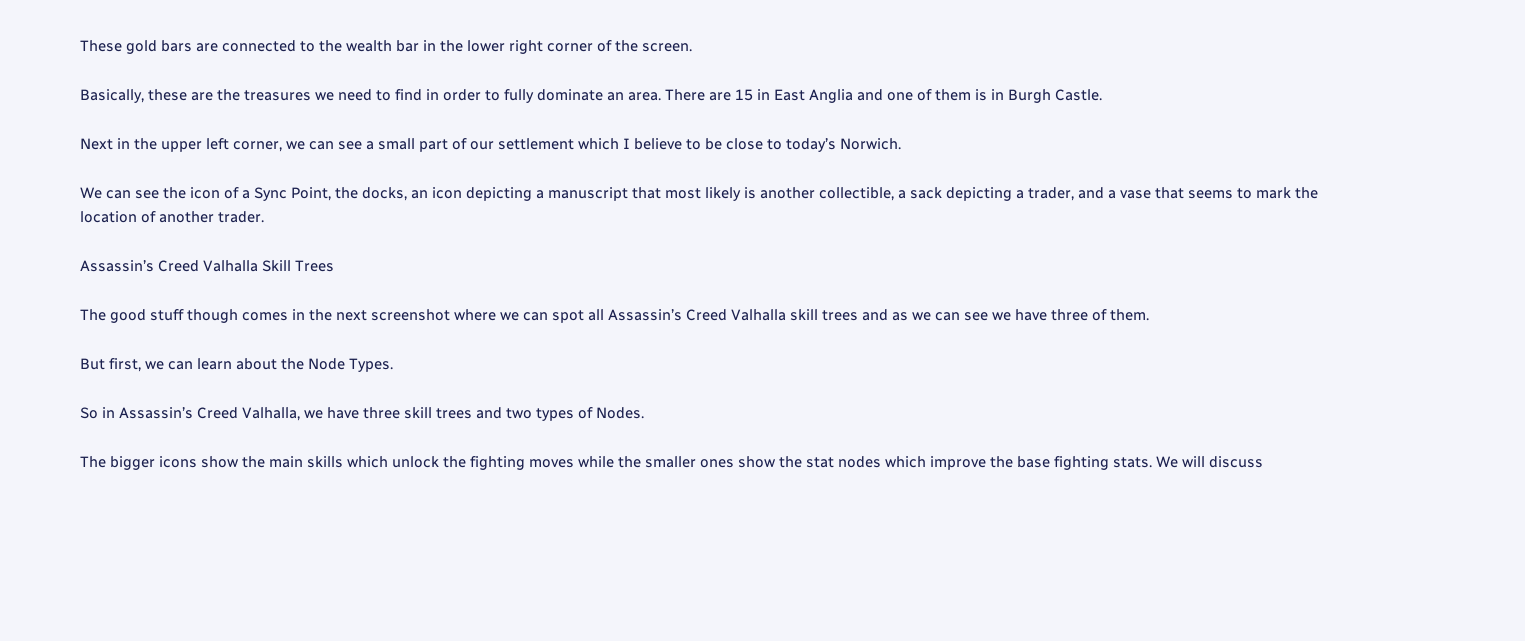These gold bars are connected to the wealth bar in the lower right corner of the screen.

Basically, these are the treasures we need to find in order to fully dominate an area. There are 15 in East Anglia and one of them is in Burgh Castle.

Next in the upper left corner, we can see a small part of our settlement which I believe to be close to today’s Norwich.

We can see the icon of a Sync Point, the docks, an icon depicting a manuscript that most likely is another collectible, a sack depicting a trader, and a vase that seems to mark the location of another trader.

Assassin’s Creed Valhalla Skill Trees

The good stuff though comes in the next screenshot where we can spot all Assassin’s Creed Valhalla skill trees and as we can see we have three of them.

But first, we can learn about the Node Types.

So in Assassin’s Creed Valhalla, we have three skill trees and two types of Nodes.

The bigger icons show the main skills which unlock the fighting moves while the smaller ones show the stat nodes which improve the base fighting stats. We will discuss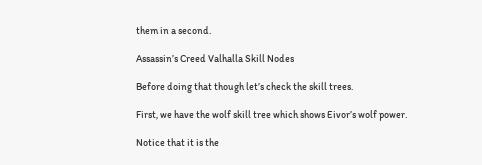them in a second.

Assassin’s Creed Valhalla Skill Nodes

Before doing that though let’s check the skill trees.

First, we have the wolf skill tree which shows Eivor’s wolf power.

Notice that it is the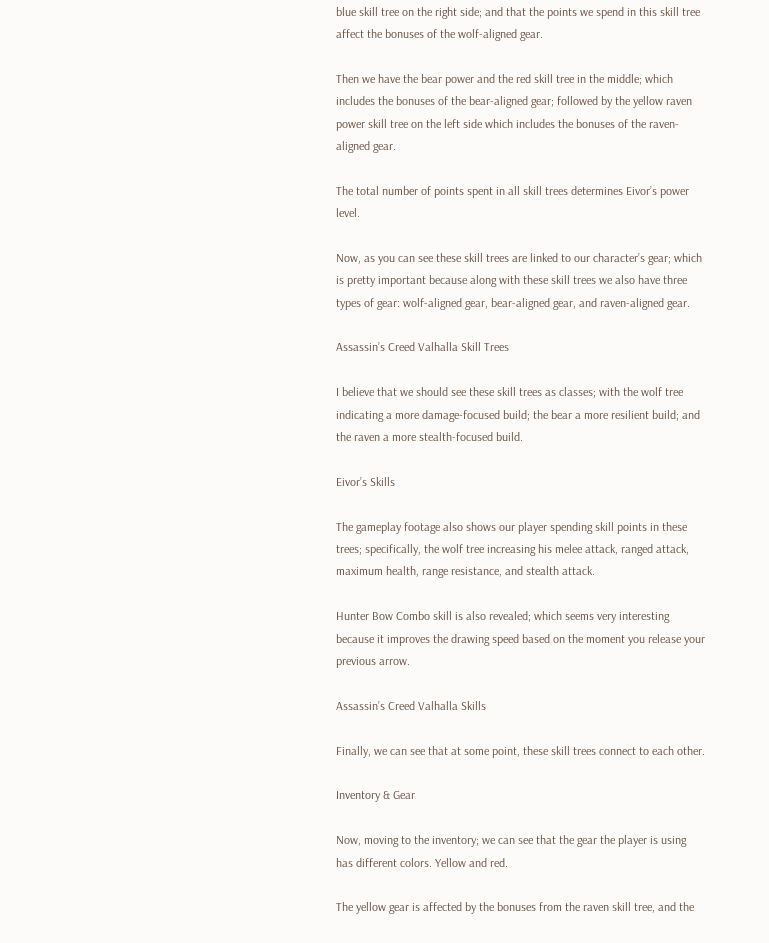blue skill tree on the right side; and that the points we spend in this skill tree affect the bonuses of the wolf-aligned gear.

Then we have the bear power and the red skill tree in the middle; which includes the bonuses of the bear-aligned gear; followed by the yellow raven power skill tree on the left side which includes the bonuses of the raven-aligned gear.

The total number of points spent in all skill trees determines Eivor’s power level.

Now, as you can see these skill trees are linked to our character’s gear; which is pretty important because along with these skill trees we also have three types of gear: wolf-aligned gear, bear-aligned gear, and raven-aligned gear.

Assassin’s Creed Valhalla Skill Trees

I believe that we should see these skill trees as classes; with the wolf tree indicating a more damage-focused build; the bear a more resilient build; and the raven a more stealth-focused build.

Eivor’s Skills

The gameplay footage also shows our player spending skill points in these trees; specifically, the wolf tree increasing his melee attack, ranged attack, maximum health, range resistance, and stealth attack.

Hunter Bow Combo skill is also revealed; which seems very interesting because it improves the drawing speed based on the moment you release your previous arrow.

Assassin’s Creed Valhalla Skills

Finally, we can see that at some point, these skill trees connect to each other.

Inventory & Gear

Now, moving to the inventory; we can see that the gear the player is using has different colors. Yellow and red.

The yellow gear is affected by the bonuses from the raven skill tree, and the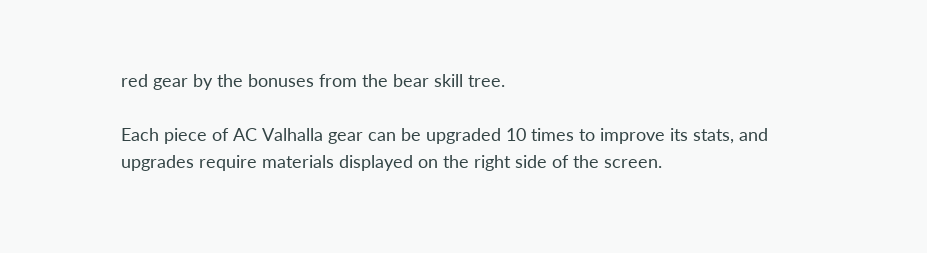red gear by the bonuses from the bear skill tree.

Each piece of AC Valhalla gear can be upgraded 10 times to improve its stats, and upgrades require materials displayed on the right side of the screen.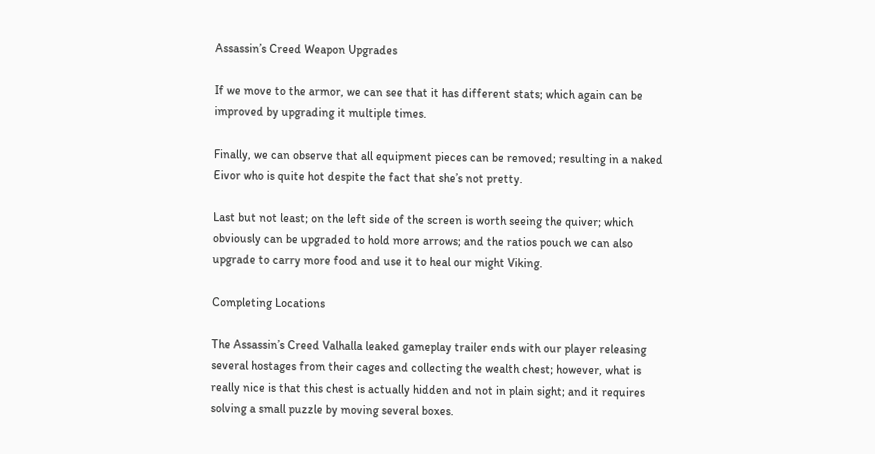Assassin’s Creed Weapon Upgrades

If we move to the armor, we can see that it has different stats; which again can be improved by upgrading it multiple times.

Finally, we can observe that all equipment pieces can be removed; resulting in a naked Eivor who is quite hot despite the fact that she’s not pretty.

Last but not least; on the left side of the screen is worth seeing the quiver; which obviously can be upgraded to hold more arrows; and the ratios pouch we can also upgrade to carry more food and use it to heal our might Viking.

Completing Locations

The Assassin’s Creed Valhalla leaked gameplay trailer ends with our player releasing several hostages from their cages and collecting the wealth chest; however, what is really nice is that this chest is actually hidden and not in plain sight; and it requires solving a small puzzle by moving several boxes.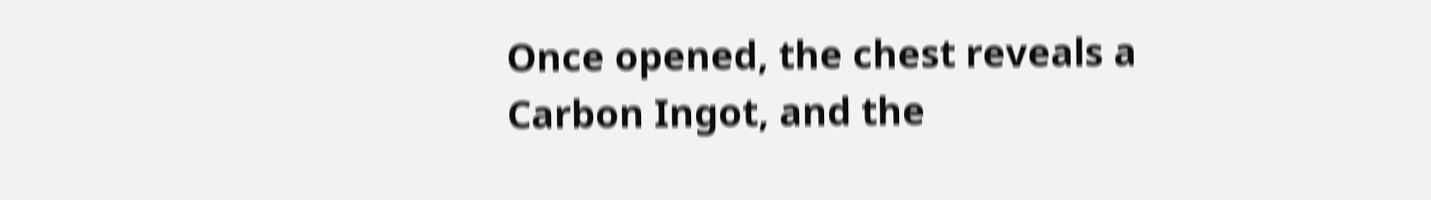Once opened, the chest reveals a Carbon Ingot, and the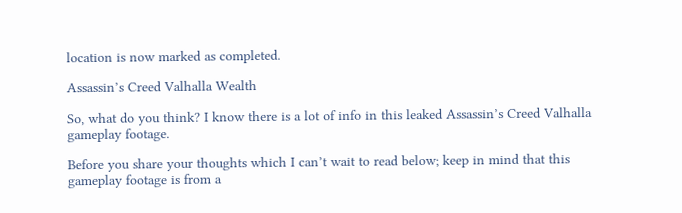location is now marked as completed.

Assassin’s Creed Valhalla Wealth

So, what do you think? I know there is a lot of info in this leaked Assassin’s Creed Valhalla gameplay footage.

Before you share your thoughts which I can’t wait to read below; keep in mind that this gameplay footage is from a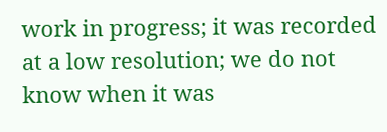work in progress; it was recorded at a low resolution; we do not know when it was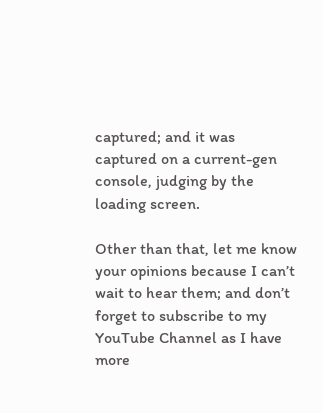captured; and it was captured on a current-gen console, judging by the loading screen.

Other than that, let me know your opinions because I can’t wait to hear them; and don’t forget to subscribe to my YouTube Channel as I have more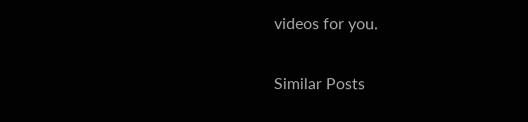videos for you.

Similar Posts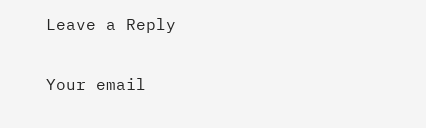Leave a Reply

Your email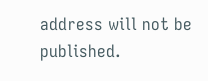address will not be published.